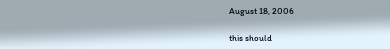August 18, 2006

this should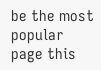be the most popular page this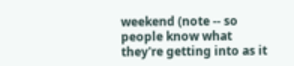weekend (note -- so people know what they're getting into as it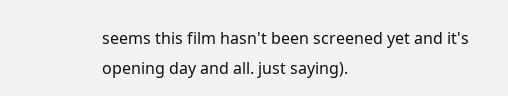seems this film hasn't been screened yet and it's opening day and all. just saying).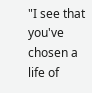"I see that you've chosen a life of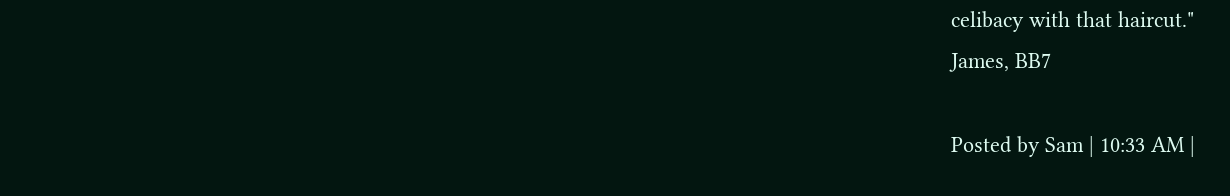celibacy with that haircut."
James, BB7

Posted by Sam | 10:33 AM |